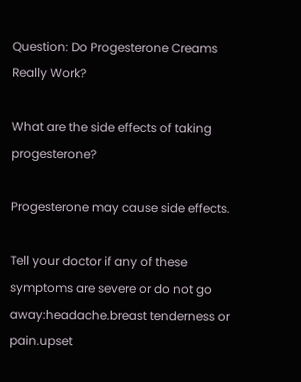Question: Do Progesterone Creams Really Work?

What are the side effects of taking progesterone?

Progesterone may cause side effects.

Tell your doctor if any of these symptoms are severe or do not go away:headache.breast tenderness or pain.upset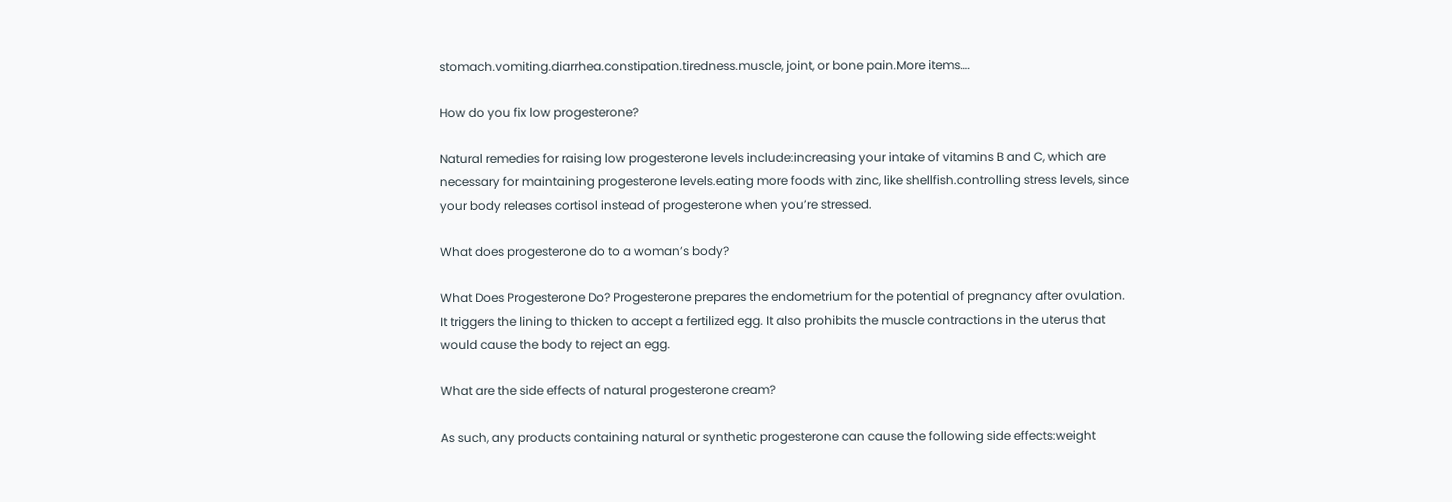stomach.vomiting.diarrhea.constipation.tiredness.muscle, joint, or bone pain.More items….

How do you fix low progesterone?

Natural remedies for raising low progesterone levels include:increasing your intake of vitamins B and C, which are necessary for maintaining progesterone levels.eating more foods with zinc, like shellfish.controlling stress levels, since your body releases cortisol instead of progesterone when you’re stressed.

What does progesterone do to a woman’s body?

What Does Progesterone Do? Progesterone prepares the endometrium for the potential of pregnancy after ovulation. It triggers the lining to thicken to accept a fertilized egg. It also prohibits the muscle contractions in the uterus that would cause the body to reject an egg.

What are the side effects of natural progesterone cream?

As such, any products containing natural or synthetic progesterone can cause the following side effects:weight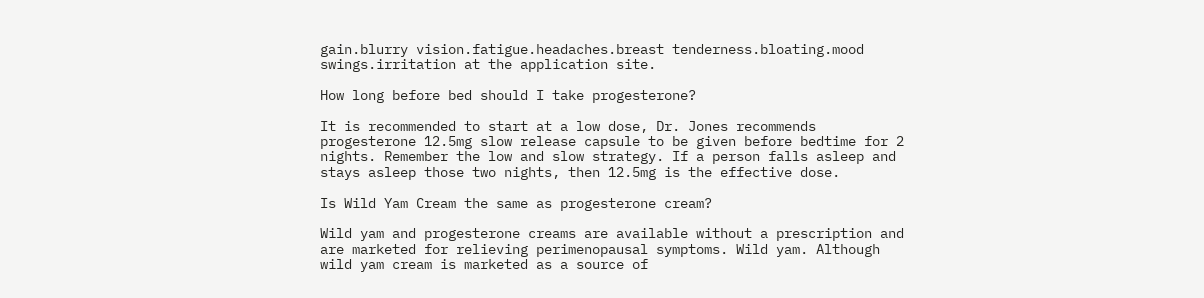gain.blurry vision.fatigue.headaches.breast tenderness.bloating.mood swings.irritation at the application site.

How long before bed should I take progesterone?

It is recommended to start at a low dose, Dr. Jones recommends progesterone 12.5mg slow release capsule to be given before bedtime for 2 nights. Remember the low and slow strategy. If a person falls asleep and stays asleep those two nights, then 12.5mg is the effective dose.

Is Wild Yam Cream the same as progesterone cream?

Wild yam and progesterone creams are available without a prescription and are marketed for relieving perimenopausal symptoms. Wild yam. Although wild yam cream is marketed as a source of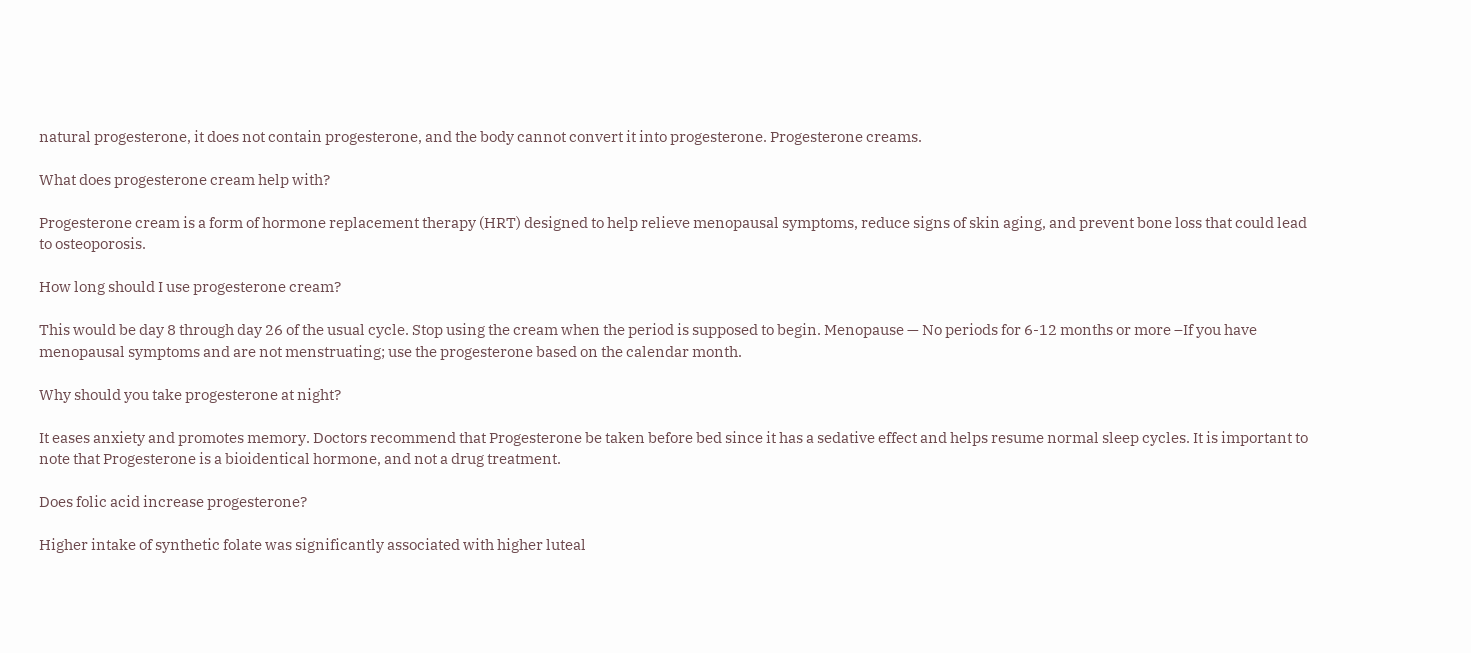natural progesterone, it does not contain progesterone, and the body cannot convert it into progesterone. Progesterone creams.

What does progesterone cream help with?

Progesterone cream is a form of hormone replacement therapy (HRT) designed to help relieve menopausal symptoms, reduce signs of skin aging, and prevent bone loss that could lead to osteoporosis.

How long should I use progesterone cream?

This would be day 8 through day 26 of the usual cycle. Stop using the cream when the period is supposed to begin. Menopause — No periods for 6-12 months or more –If you have menopausal symptoms and are not menstruating; use the progesterone based on the calendar month.

Why should you take progesterone at night?

It eases anxiety and promotes memory. Doctors recommend that Progesterone be taken before bed since it has a sedative effect and helps resume normal sleep cycles. It is important to note that Progesterone is a bioidentical hormone, and not a drug treatment.

Does folic acid increase progesterone?

Higher intake of synthetic folate was significantly associated with higher luteal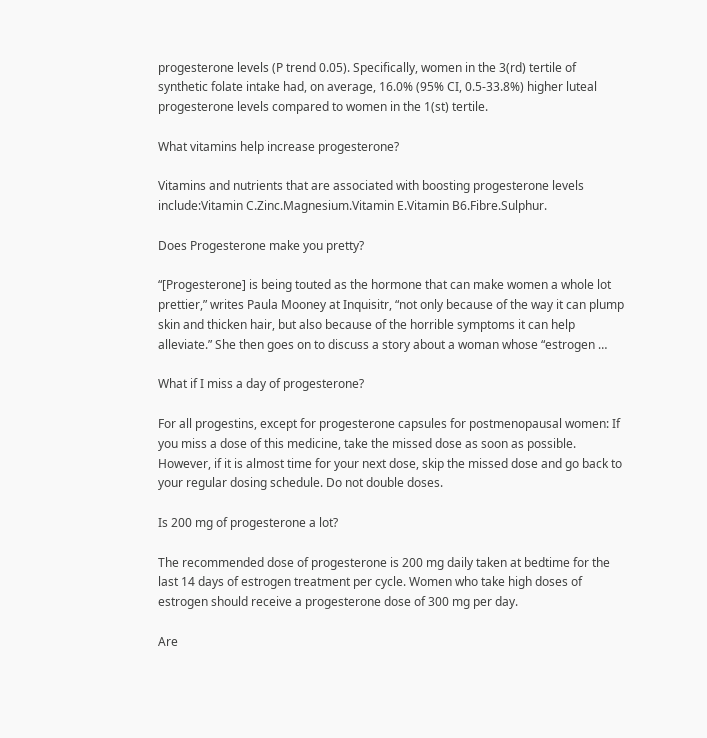progesterone levels (P trend 0.05). Specifically, women in the 3(rd) tertile of synthetic folate intake had, on average, 16.0% (95% CI, 0.5-33.8%) higher luteal progesterone levels compared to women in the 1(st) tertile.

What vitamins help increase progesterone?

Vitamins and nutrients that are associated with boosting progesterone levels include:Vitamin C.Zinc.Magnesium.Vitamin E.Vitamin B6.Fibre.Sulphur.

Does Progesterone make you pretty?

“[Progesterone] is being touted as the hormone that can make women a whole lot prettier,” writes Paula Mooney at Inquisitr, “not only because of the way it can plump skin and thicken hair, but also because of the horrible symptoms it can help alleviate.” She then goes on to discuss a story about a woman whose “estrogen …

What if I miss a day of progesterone?

For all progestins, except for progesterone capsules for postmenopausal women: If you miss a dose of this medicine, take the missed dose as soon as possible. However, if it is almost time for your next dose, skip the missed dose and go back to your regular dosing schedule. Do not double doses.

Is 200 mg of progesterone a lot?

The recommended dose of progesterone is 200 mg daily taken at bedtime for the last 14 days of estrogen treatment per cycle. Women who take high doses of estrogen should receive a progesterone dose of 300 mg per day.

Are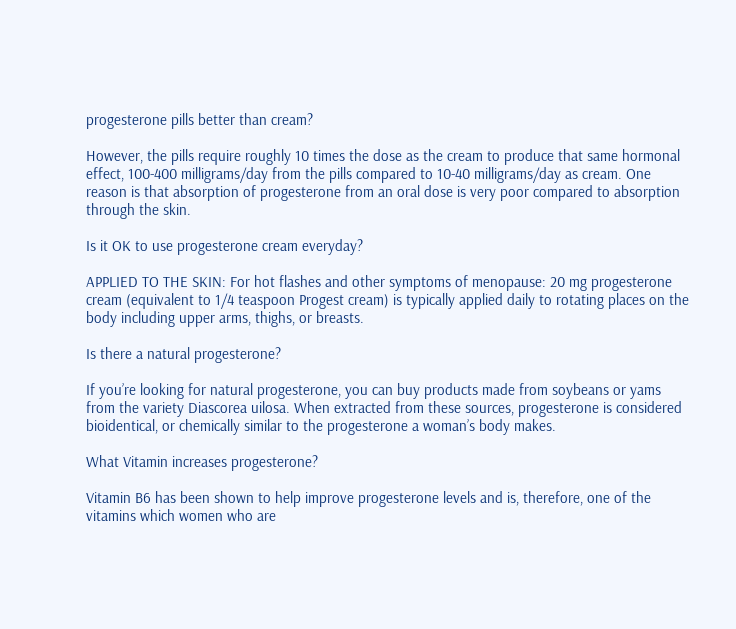progesterone pills better than cream?

However, the pills require roughly 10 times the dose as the cream to produce that same hormonal effect, 100-400 milligrams/day from the pills compared to 10-40 milligrams/day as cream. One reason is that absorption of progesterone from an oral dose is very poor compared to absorption through the skin.

Is it OK to use progesterone cream everyday?

APPLIED TO THE SKIN: For hot flashes and other symptoms of menopause: 20 mg progesterone cream (equivalent to 1/4 teaspoon Progest cream) is typically applied daily to rotating places on the body including upper arms, thighs, or breasts.

Is there a natural progesterone?

If you’re looking for natural progesterone, you can buy products made from soybeans or yams from the variety Diascorea uilosa. When extracted from these sources, progesterone is considered bioidentical, or chemically similar to the progesterone a woman’s body makes.

What Vitamin increases progesterone?

Vitamin B6 has been shown to help improve progesterone levels and is, therefore, one of the vitamins which women who are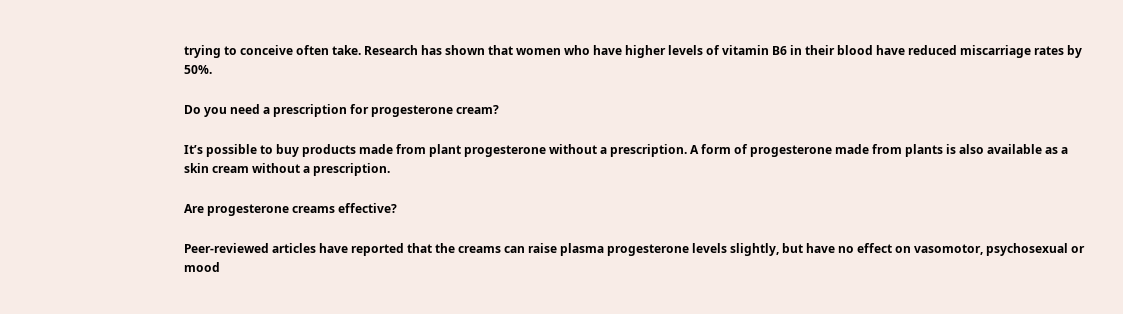trying to conceive often take. Research has shown that women who have higher levels of vitamin B6 in their blood have reduced miscarriage rates by 50%.

Do you need a prescription for progesterone cream?

It’s possible to buy products made from plant progesterone without a prescription. A form of progesterone made from plants is also available as a skin cream without a prescription.

Are progesterone creams effective?

Peer-reviewed articles have reported that the creams can raise plasma progesterone levels slightly, but have no effect on vasomotor, psychosexual or mood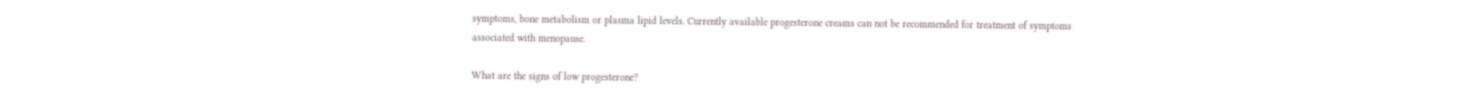symptoms, bone metabolism or plasma lipid levels. Currently available progesterone creams can not be recommended for treatment of symptoms associated with menopause.

What are the signs of low progesterone?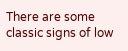There are some classic signs of low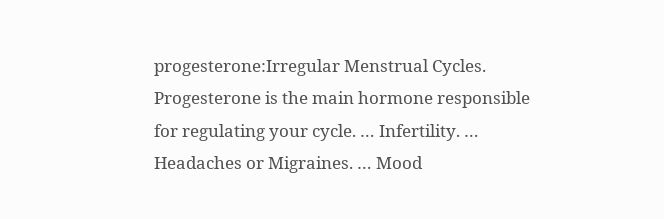progesterone:Irregular Menstrual Cycles. Progesterone is the main hormone responsible for regulating your cycle. … Infertility. … Headaches or Migraines. … Mood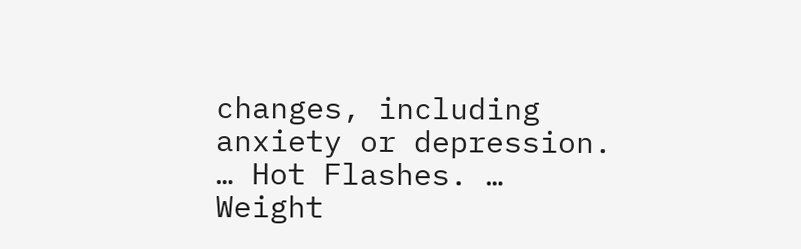changes, including anxiety or depression. … Hot Flashes. … Weight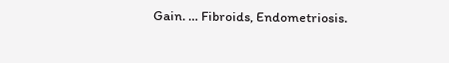Gain. … Fibroids, Endometriosis.